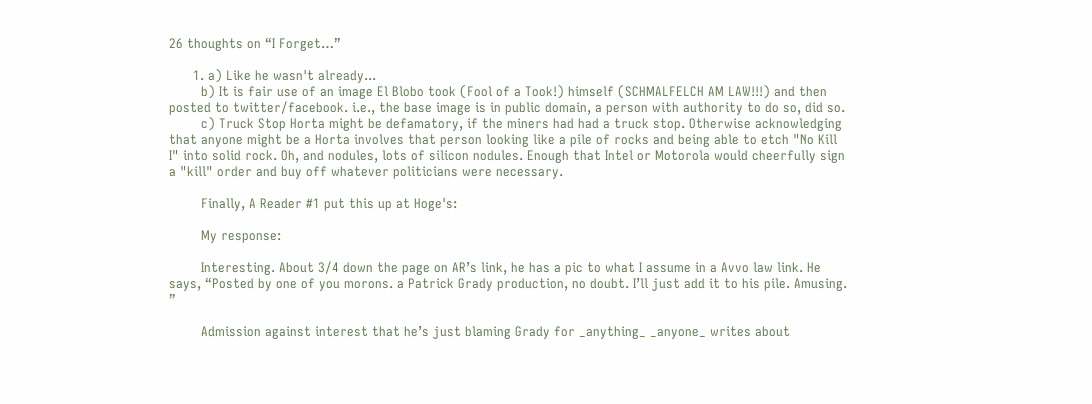26 thoughts on “I Forget…”

      1. a) Like he wasn't already...
        b) It is fair use of an image El Blobo took (Fool of a Took!) himself (SCHMALFELCH AM LAW!!!) and then posted to twitter/facebook. i.e., the base image is in public domain, a person with authority to do so, did so.
        c) Truck Stop Horta might be defamatory, if the miners had had a truck stop. Otherwise acknowledging that anyone might be a Horta involves that person looking like a pile of rocks and being able to etch "No Kill I" into solid rock. Oh, and nodules, lots of silicon nodules. Enough that Intel or Motorola would cheerfully sign a "kill" order and buy off whatever politicians were necessary.

        Finally, A Reader #1 put this up at Hoge's:

        My response:

        Interesting. About 3/4 down the page on AR’s link, he has a pic to what I assume in a Avvo law link. He says, “Posted by one of you morons. a Patrick Grady production, no doubt. I’ll just add it to his pile. Amusing. ”

        Admission against interest that he’s just blaming Grady for _anything_ _anyone_ writes about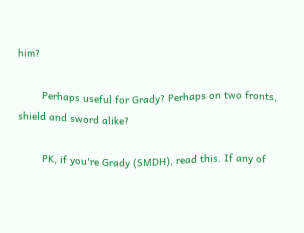him?

        Perhaps useful for Grady? Perhaps on two fronts, shield and sword alike?

        PK, if you're Grady (SMDH), read this. If any of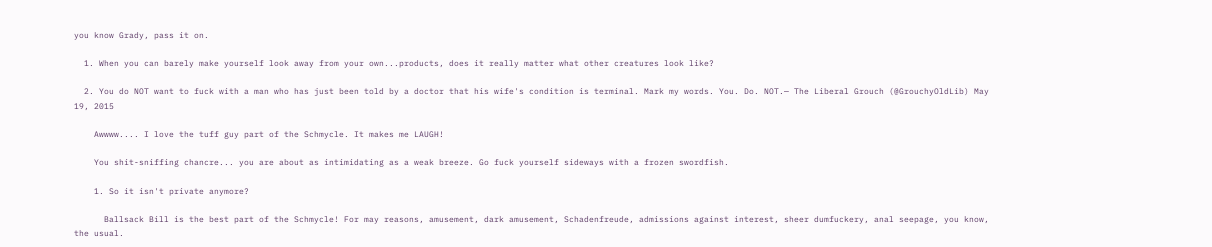you know Grady, pass it on.

  1. When you can barely make yourself look away from your own...products, does it really matter what other creatures look like?

  2. You do NOT want to fuck with a man who has just been told by a doctor that his wife's condition is terminal. Mark my words. You. Do. NOT.— The Liberal Grouch (@GrouchyOldLib) May 19, 2015

    Awwww.... I love the tuff guy part of the Schmycle. It makes me LAUGH!

    You shit-sniffing chancre... you are about as intimidating as a weak breeze. Go fuck yourself sideways with a frozen swordfish.

    1. So it isn't private anymore?

      Ballsack Bill is the best part of the Schmycle! For may reasons, amusement, dark amusement, Schadenfreude, admissions against interest, sheer dumfuckery, anal seepage, you know, the usual.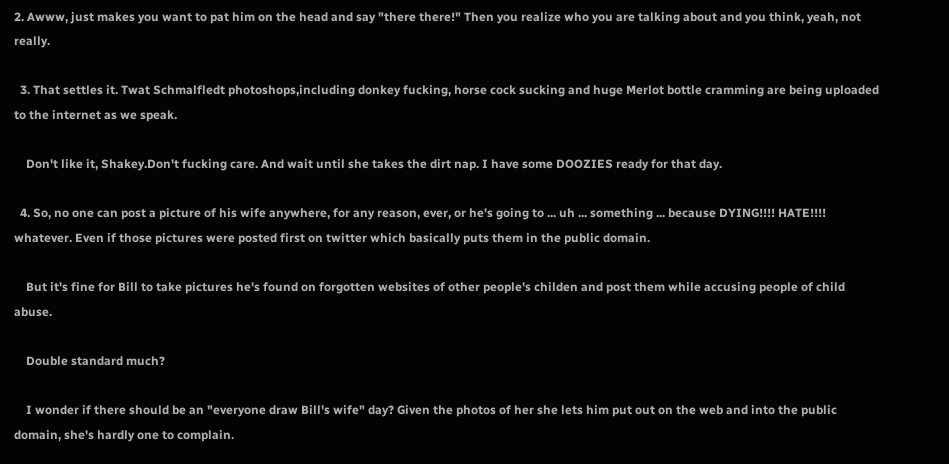2. Awww, just makes you want to pat him on the head and say "there there!" Then you realize who you are talking about and you think, yeah, not really.

  3. That settles it. Twat Schmalfledt photoshops,including donkey fucking, horse cock sucking and huge Merlot bottle cramming are being uploaded to the internet as we speak.

    Don't like it, Shakey.Don't fucking care. And wait until she takes the dirt nap. I have some DOOZIES ready for that day.

  4. So, no one can post a picture of his wife anywhere, for any reason, ever, or he's going to ... uh ... something ... because DYING!!!! HATE!!!! whatever. Even if those pictures were posted first on twitter which basically puts them in the public domain.

    But it's fine for Bill to take pictures he's found on forgotten websites of other people's childen and post them while accusing people of child abuse.

    Double standard much?

    I wonder if there should be an "everyone draw Bill's wife" day? Given the photos of her she lets him put out on the web and into the public domain, she's hardly one to complain.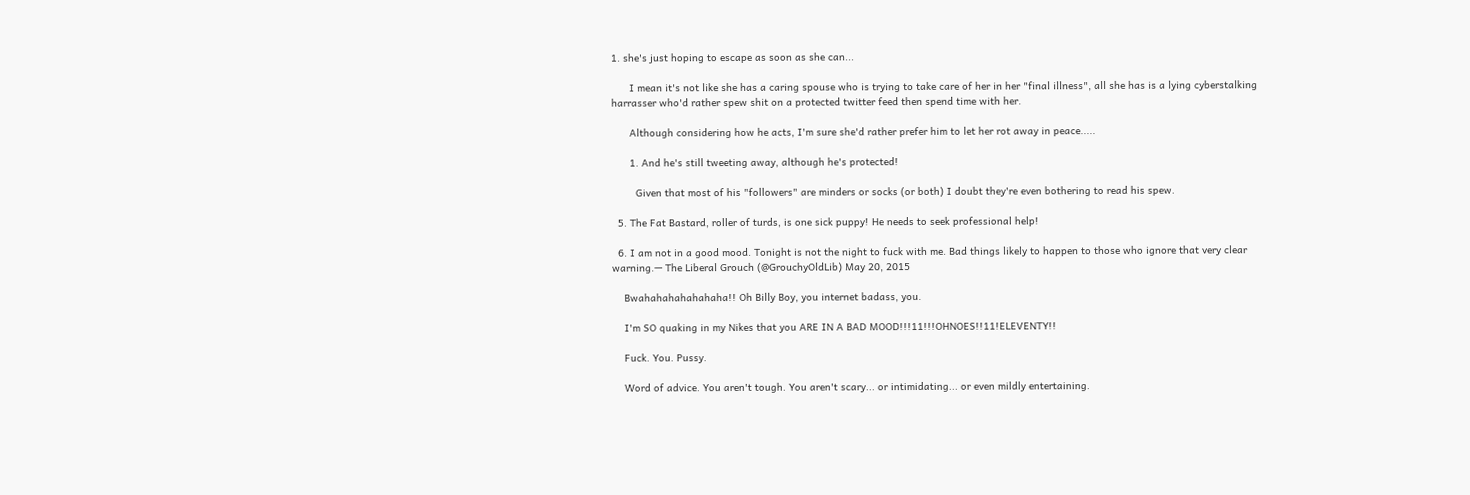1. she's just hoping to escape as soon as she can...

      I mean it's not like she has a caring spouse who is trying to take care of her in her "final illness", all she has is a lying cyberstalking harrasser who'd rather spew shit on a protected twitter feed then spend time with her.

      Although considering how he acts, I'm sure she'd rather prefer him to let her rot away in peace.....

      1. And he's still tweeting away, although he's protected!

        Given that most of his "followers" are minders or socks (or both) I doubt they're even bothering to read his spew.

  5. The Fat Bastard, roller of turds, is one sick puppy! He needs to seek professional help!

  6. I am not in a good mood. Tonight is not the night to fuck with me. Bad things likely to happen to those who ignore that very clear warning.— The Liberal Grouch (@GrouchyOldLib) May 20, 2015

    Bwahahahahahahaha!! Oh Billy Boy, you internet badass, you.

    I'm SO quaking in my Nikes that you ARE IN A BAD MOOD!!!11!!!OHNOES!!11!ELEVENTY!!

    Fuck. You. Pussy.

    Word of advice. You aren't tough. You aren't scary... or intimidating... or even mildly entertaining.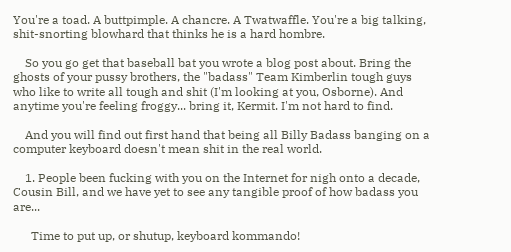You're a toad. A buttpimple. A chancre. A Twatwaffle. You're a big talking, shit-snorting blowhard that thinks he is a hard hombre.

    So you go get that baseball bat you wrote a blog post about. Bring the ghosts of your pussy brothers, the "badass" Team Kimberlin tough guys who like to write all tough and shit (I'm looking at you, Osborne). And anytime you're feeling froggy... bring it, Kermit. I'm not hard to find.

    And you will find out first hand that being all Billy Badass banging on a computer keyboard doesn't mean shit in the real world.

    1. People been fucking with you on the Internet for nigh onto a decade, Cousin Bill, and we have yet to see any tangible proof of how badass you are...

      Time to put up, or shutup, keyboard kommando!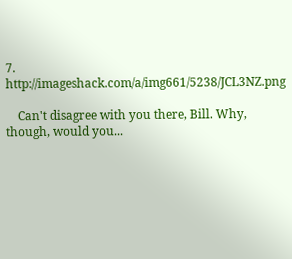7. http://imageshack.com/a/img661/5238/JCL3NZ.png

    Can't disagree with you there, Bill. Why, though, would you...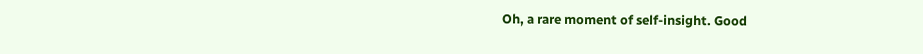Oh, a rare moment of self-insight. Good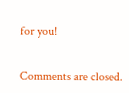for you!


Comments are closed.